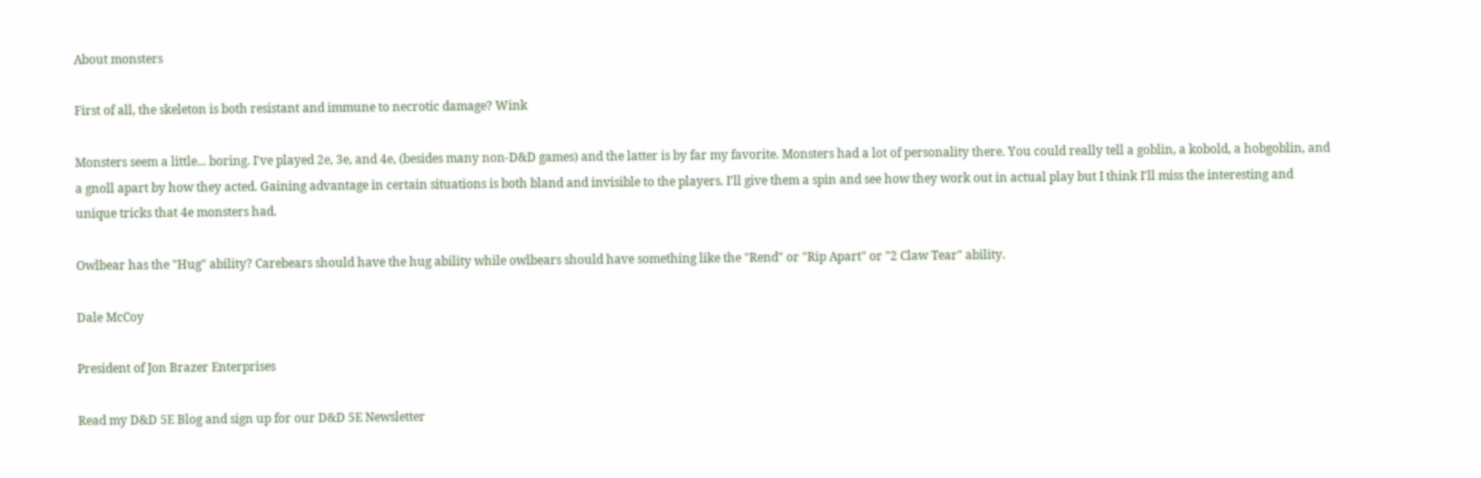About monsters

First of all, the skeleton is both resistant and immune to necrotic damage? Wink

Monsters seem a little... boring. I've played 2e, 3e, and 4e, (besides many non-D&D games) and the latter is by far my favorite. Monsters had a lot of personality there. You could really tell a goblin, a kobold, a hobgoblin, and a gnoll apart by how they acted. Gaining advantage in certain situations is both bland and invisible to the players. I'll give them a spin and see how they work out in actual play but I think I'll miss the interesting and unique tricks that 4e monsters had.

Owlbear has the "Hug" ability? Carebears should have the hug ability while owlbears should have something like the "Rend" or "Rip Apart" or "2 Claw Tear" ability.

Dale McCoy

President of Jon Brazer Enterprises

Read my D&D 5E Blog and sign up for our D&D 5E Newsletter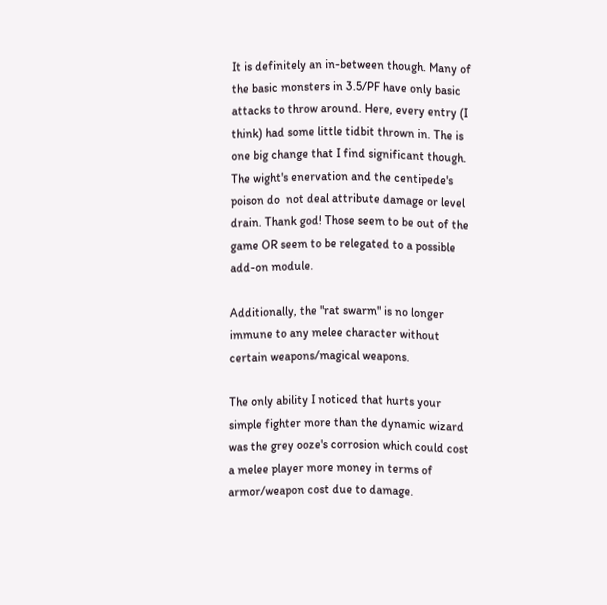It is definitely an in-between though. Many of the basic monsters in 3.5/PF have only basic attacks to throw around. Here, every entry (I think) had some little tidbit thrown in. The is one big change that I find significant though. The wight's enervation and the centipede's poison do  not deal attribute damage or level drain. Thank god! Those seem to be out of the game OR seem to be relegated to a possible add-on module.

Additionally, the "rat swarm" is no longer immune to any melee character without certain weapons/magical weapons.

The only ability I noticed that hurts your simple fighter more than the dynamic wizard was the grey ooze's corrosion which could cost a melee player more money in terms of armor/weapon cost due to damage.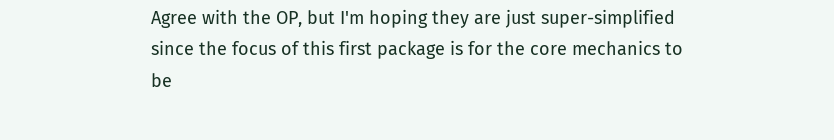Agree with the OP, but I'm hoping they are just super-simplified since the focus of this first package is for the core mechanics to be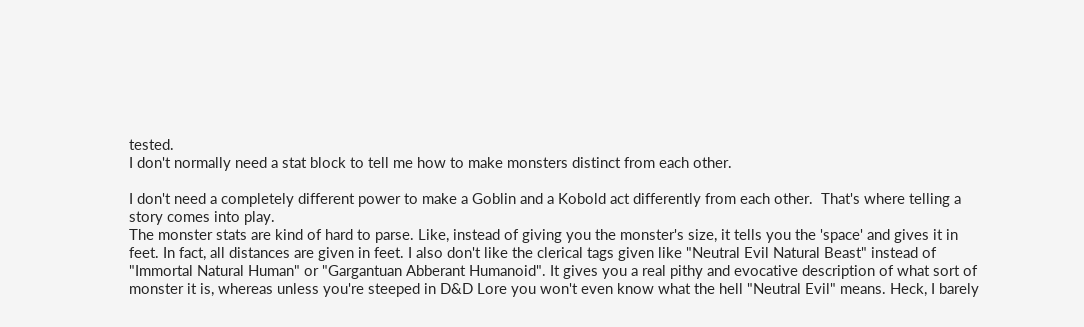tested.
I don't normally need a stat block to tell me how to make monsters distinct from each other.

I don't need a completely different power to make a Goblin and a Kobold act differently from each other.  That's where telling a story comes into play.
The monster stats are kind of hard to parse. Like, instead of giving you the monster's size, it tells you the 'space' and gives it in feet. In fact, all distances are given in feet. I also don't like the clerical tags given like "Neutral Evil Natural Beast" instead of "Immortal Natural Human" or "Gargantuan Abberant Humanoid". It gives you a real pithy and evocative description of what sort of monster it is, whereas unless you're steeped in D&D Lore you won't even know what the hell "Neutral Evil" means. Heck, I barely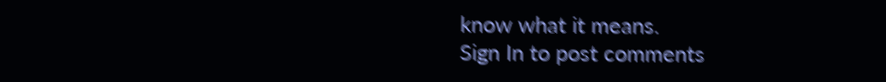know what it means.
Sign In to post comments